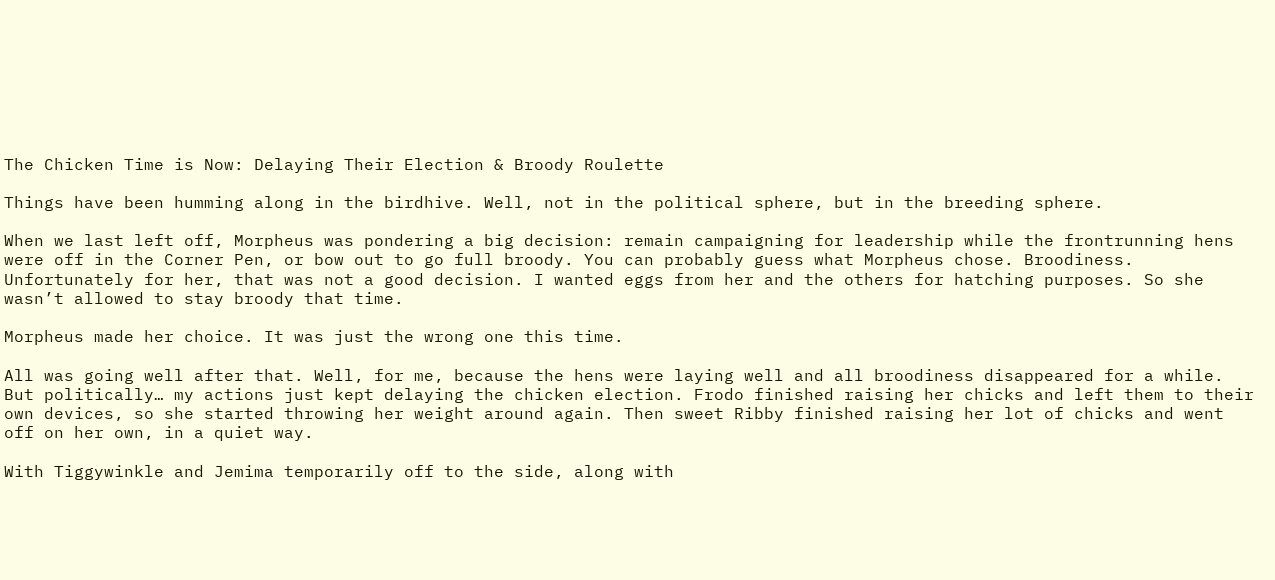The Chicken Time is Now: Delaying Their Election & Broody Roulette

Things have been humming along in the birdhive. Well, not in the political sphere, but in the breeding sphere.

When we last left off, Morpheus was pondering a big decision: remain campaigning for leadership while the frontrunning hens were off in the Corner Pen, or bow out to go full broody. You can probably guess what Morpheus chose. Broodiness. Unfortunately for her, that was not a good decision. I wanted eggs from her and the others for hatching purposes. So she wasn’t allowed to stay broody that time.

Morpheus made her choice. It was just the wrong one this time.

All was going well after that. Well, for me, because the hens were laying well and all broodiness disappeared for a while. But politically… my actions just kept delaying the chicken election. Frodo finished raising her chicks and left them to their own devices, so she started throwing her weight around again. Then sweet Ribby finished raising her lot of chicks and went off on her own, in a quiet way.

With Tiggywinkle and Jemima temporarily off to the side, along with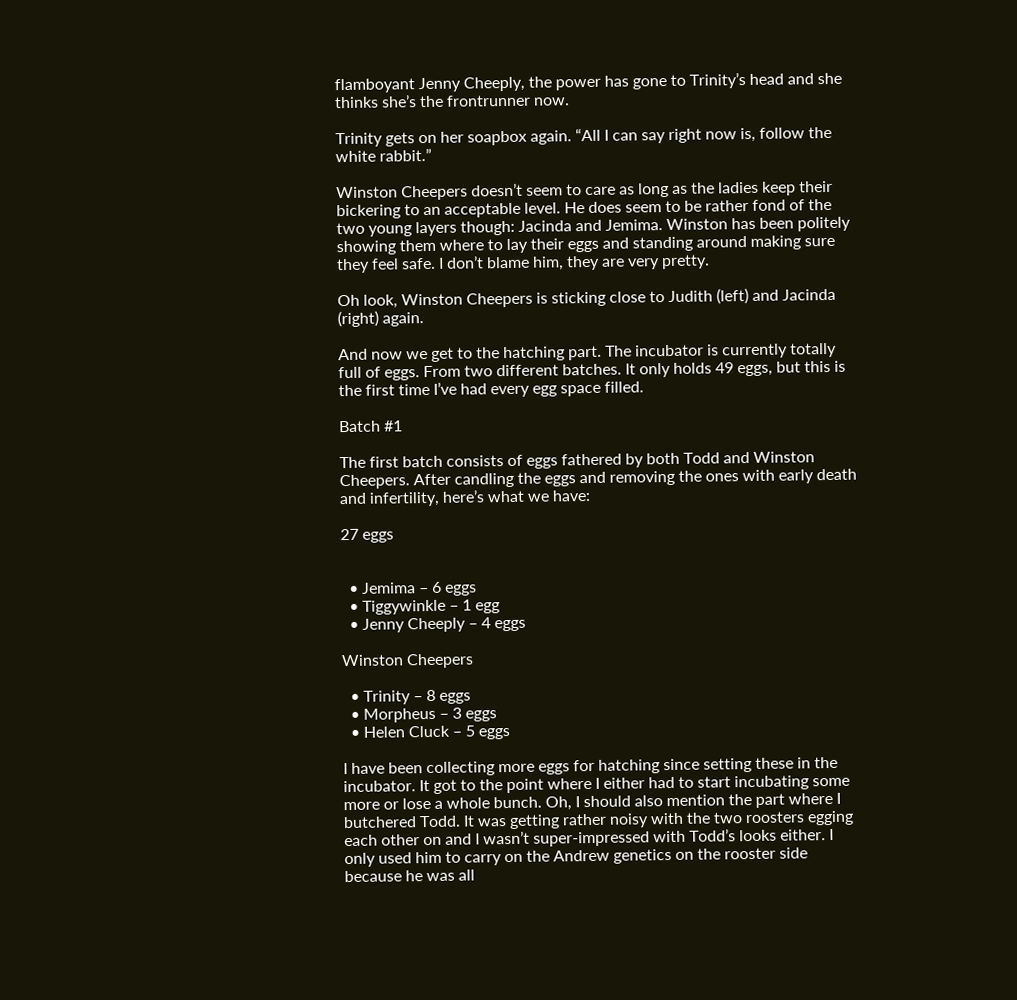flamboyant Jenny Cheeply, the power has gone to Trinity’s head and she thinks she’s the frontrunner now.

Trinity gets on her soapbox again. “All I can say right now is, follow the white rabbit.”

Winston Cheepers doesn’t seem to care as long as the ladies keep their bickering to an acceptable level. He does seem to be rather fond of the two young layers though: Jacinda and Jemima. Winston has been politely showing them where to lay their eggs and standing around making sure they feel safe. I don’t blame him, they are very pretty.

Oh look, Winston Cheepers is sticking close to Judith (left) and Jacinda (right) again.

And now we get to the hatching part. The incubator is currently totally full of eggs. From two different batches. It only holds 49 eggs, but this is the first time I’ve had every egg space filled.

Batch #1

The first batch consists of eggs fathered by both Todd and Winston Cheepers. After candling the eggs and removing the ones with early death and infertility, here’s what we have:

27 eggs


  • Jemima – 6 eggs
  • Tiggywinkle – 1 egg
  • Jenny Cheeply – 4 eggs

Winston Cheepers

  • Trinity – 8 eggs
  • Morpheus – 3 eggs
  • Helen Cluck – 5 eggs

I have been collecting more eggs for hatching since setting these in the incubator. It got to the point where I either had to start incubating some more or lose a whole bunch. Oh, I should also mention the part where I butchered Todd. It was getting rather noisy with the two roosters egging each other on and I wasn’t super-impressed with Todd’s looks either. I only used him to carry on the Andrew genetics on the rooster side because he was all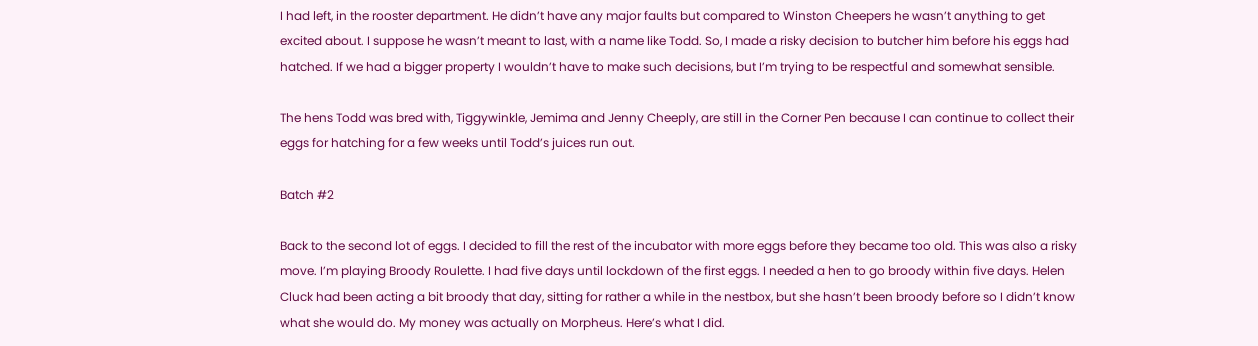I had left, in the rooster department. He didn’t have any major faults but compared to Winston Cheepers he wasn’t anything to get excited about. I suppose he wasn’t meant to last, with a name like Todd. So, I made a risky decision to butcher him before his eggs had hatched. If we had a bigger property I wouldn’t have to make such decisions, but I’m trying to be respectful and somewhat sensible.

The hens Todd was bred with, Tiggywinkle, Jemima and Jenny Cheeply, are still in the Corner Pen because I can continue to collect their eggs for hatching for a few weeks until Todd’s juices run out.

Batch #2

Back to the second lot of eggs. I decided to fill the rest of the incubator with more eggs before they became too old. This was also a risky move. I’m playing Broody Roulette. I had five days until lockdown of the first eggs. I needed a hen to go broody within five days. Helen Cluck had been acting a bit broody that day, sitting for rather a while in the nestbox, but she hasn’t been broody before so I didn’t know what she would do. My money was actually on Morpheus. Here’s what I did.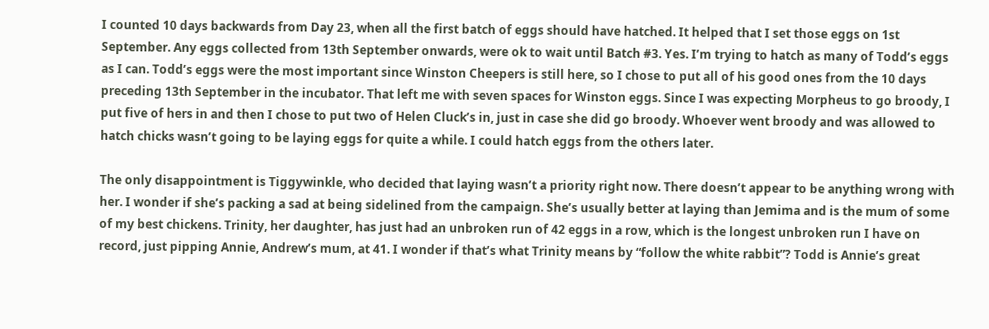I counted 10 days backwards from Day 23, when all the first batch of eggs should have hatched. It helped that I set those eggs on 1st September. Any eggs collected from 13th September onwards, were ok to wait until Batch #3. Yes. I’m trying to hatch as many of Todd’s eggs as I can. Todd’s eggs were the most important since Winston Cheepers is still here, so I chose to put all of his good ones from the 10 days preceding 13th September in the incubator. That left me with seven spaces for Winston eggs. Since I was expecting Morpheus to go broody, I put five of hers in and then I chose to put two of Helen Cluck’s in, just in case she did go broody. Whoever went broody and was allowed to hatch chicks wasn’t going to be laying eggs for quite a while. I could hatch eggs from the others later.

The only disappointment is Tiggywinkle, who decided that laying wasn’t a priority right now. There doesn’t appear to be anything wrong with her. I wonder if she’s packing a sad at being sidelined from the campaign. She’s usually better at laying than Jemima and is the mum of some of my best chickens. Trinity, her daughter, has just had an unbroken run of 42 eggs in a row, which is the longest unbroken run I have on record, just pipping Annie, Andrew’s mum, at 41. I wonder if that’s what Trinity means by “follow the white rabbit”? Todd is Annie’s great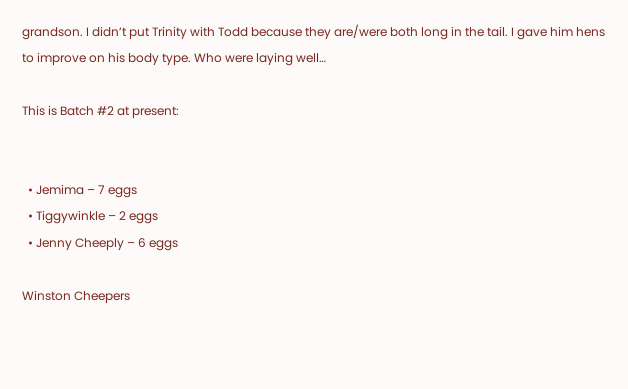grandson. I didn’t put Trinity with Todd because they are/were both long in the tail. I gave him hens to improve on his body type. Who were laying well…

This is Batch #2 at present:


  • Jemima – 7 eggs
  • Tiggywinkle – 2 eggs
  • Jenny Cheeply – 6 eggs

Winston Cheepers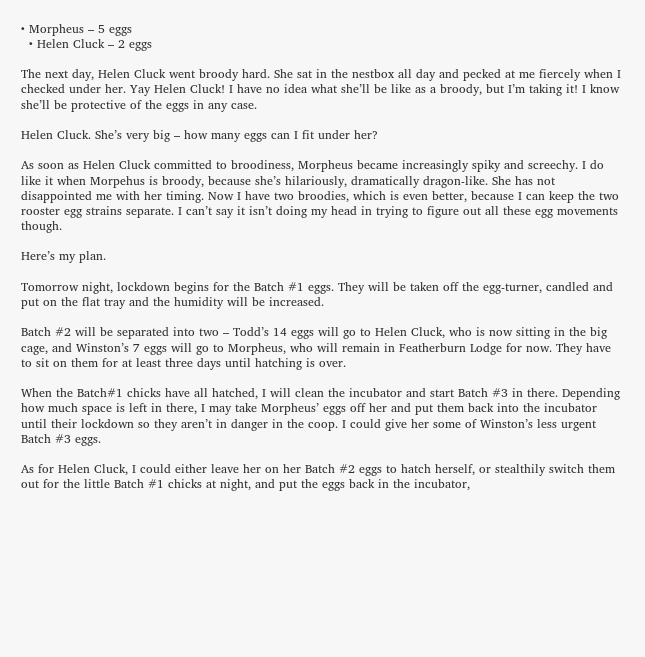• Morpheus – 5 eggs
  • Helen Cluck – 2 eggs

The next day, Helen Cluck went broody hard. She sat in the nestbox all day and pecked at me fiercely when I checked under her. Yay Helen Cluck! I have no idea what she’ll be like as a broody, but I’m taking it! I know she’ll be protective of the eggs in any case.

Helen Cluck. She’s very big – how many eggs can I fit under her?

As soon as Helen Cluck committed to broodiness, Morpheus became increasingly spiky and screechy. I do like it when Morpehus is broody, because she’s hilariously, dramatically dragon-like. She has not disappointed me with her timing. Now I have two broodies, which is even better, because I can keep the two rooster egg strains separate. I can’t say it isn’t doing my head in trying to figure out all these egg movements though.

Here’s my plan.

Tomorrow night, lockdown begins for the Batch #1 eggs. They will be taken off the egg-turner, candled and put on the flat tray and the humidity will be increased.

Batch #2 will be separated into two – Todd’s 14 eggs will go to Helen Cluck, who is now sitting in the big cage, and Winston’s 7 eggs will go to Morpheus, who will remain in Featherburn Lodge for now. They have to sit on them for at least three days until hatching is over.

When the Batch#1 chicks have all hatched, I will clean the incubator and start Batch #3 in there. Depending how much space is left in there, I may take Morpheus’ eggs off her and put them back into the incubator until their lockdown so they aren’t in danger in the coop. I could give her some of Winston’s less urgent Batch #3 eggs.

As for Helen Cluck, I could either leave her on her Batch #2 eggs to hatch herself, or stealthily switch them out for the little Batch #1 chicks at night, and put the eggs back in the incubator,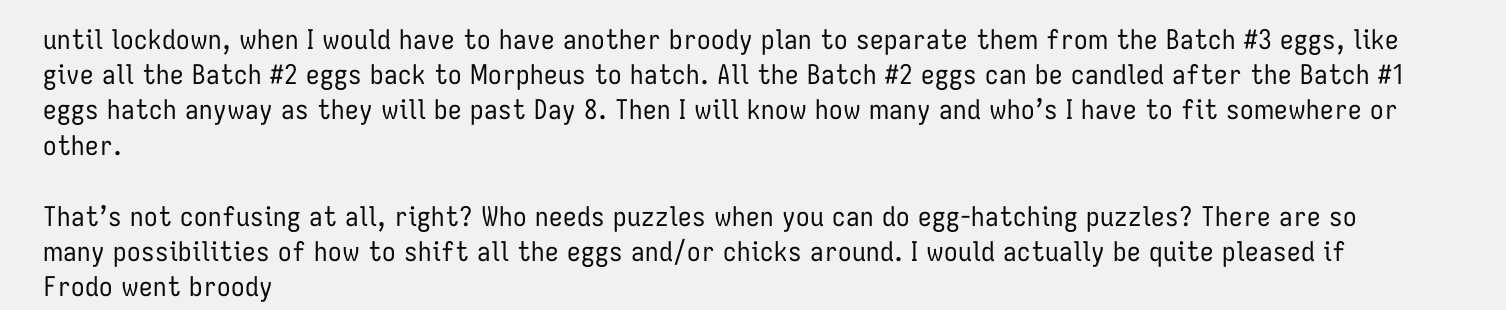until lockdown, when I would have to have another broody plan to separate them from the Batch #3 eggs, like give all the Batch #2 eggs back to Morpheus to hatch. All the Batch #2 eggs can be candled after the Batch #1 eggs hatch anyway as they will be past Day 8. Then I will know how many and who’s I have to fit somewhere or other.

That’s not confusing at all, right? Who needs puzzles when you can do egg-hatching puzzles? There are so many possibilities of how to shift all the eggs and/or chicks around. I would actually be quite pleased if Frodo went broody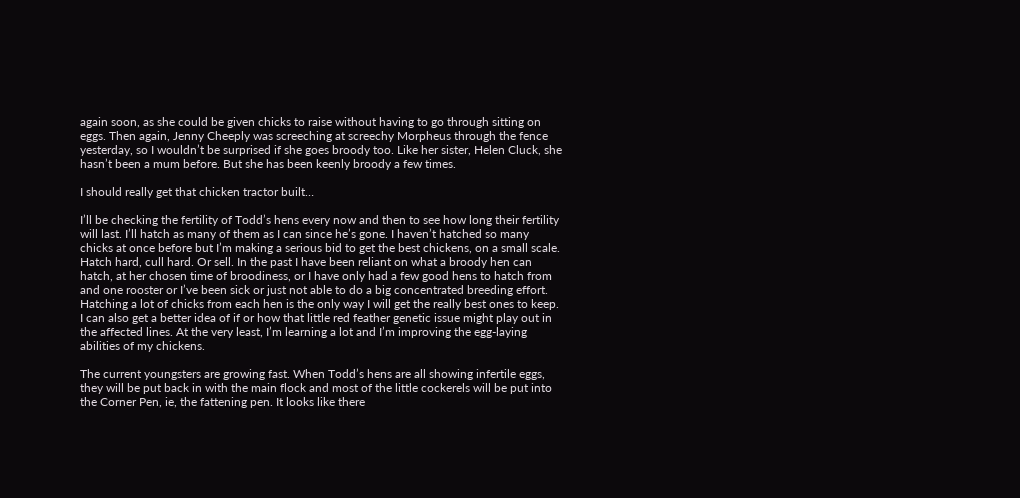again soon, as she could be given chicks to raise without having to go through sitting on eggs. Then again, Jenny Cheeply was screeching at screechy Morpheus through the fence yesterday, so I wouldn’t be surprised if she goes broody too. Like her sister, Helen Cluck, she hasn’t been a mum before. But she has been keenly broody a few times.

I should really get that chicken tractor built…

I’ll be checking the fertility of Todd’s hens every now and then to see how long their fertility will last. I’ll hatch as many of them as I can since he’s gone. I haven’t hatched so many chicks at once before but I’m making a serious bid to get the best chickens, on a small scale. Hatch hard, cull hard. Or sell. In the past I have been reliant on what a broody hen can hatch, at her chosen time of broodiness, or I have only had a few good hens to hatch from and one rooster or I’ve been sick or just not able to do a big concentrated breeding effort. Hatching a lot of chicks from each hen is the only way I will get the really best ones to keep. I can also get a better idea of if or how that little red feather genetic issue might play out in the affected lines. At the very least, I’m learning a lot and I’m improving the egg-laying abilities of my chickens.

The current youngsters are growing fast. When Todd’s hens are all showing infertile eggs, they will be put back in with the main flock and most of the little cockerels will be put into the Corner Pen, ie, the fattening pen. It looks like there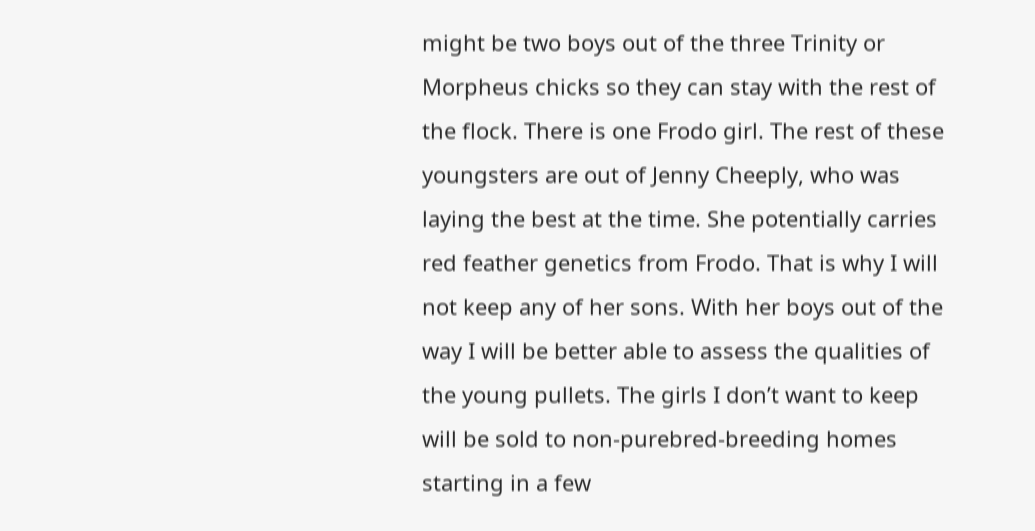might be two boys out of the three Trinity or Morpheus chicks so they can stay with the rest of the flock. There is one Frodo girl. The rest of these youngsters are out of Jenny Cheeply, who was laying the best at the time. She potentially carries red feather genetics from Frodo. That is why I will not keep any of her sons. With her boys out of the way I will be better able to assess the qualities of the young pullets. The girls I don’t want to keep will be sold to non-purebred-breeding homes starting in a few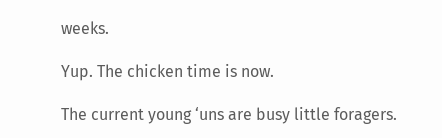weeks.

Yup. The chicken time is now.

The current young ‘uns are busy little foragers.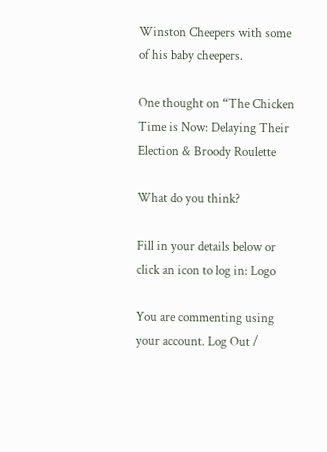Winston Cheepers with some of his baby cheepers.

One thought on “The Chicken Time is Now: Delaying Their Election & Broody Roulette

What do you think?

Fill in your details below or click an icon to log in: Logo

You are commenting using your account. Log Out /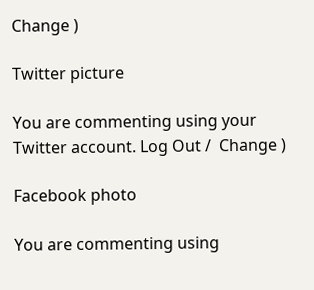Change )

Twitter picture

You are commenting using your Twitter account. Log Out /  Change )

Facebook photo

You are commenting using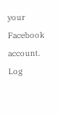your Facebook account. Log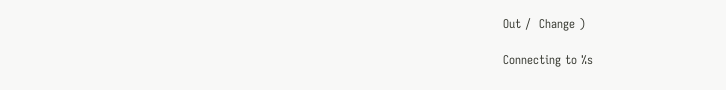Out /  Change )

Connecting to %s